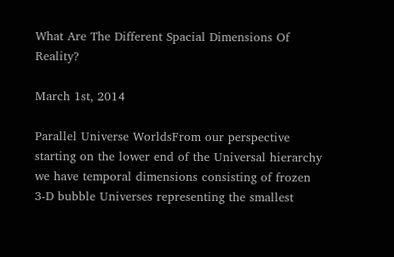What Are The Different Spacial Dimensions Of Reality?

March 1st, 2014

Parallel Universe WorldsFrom our perspective starting on the lower end of the Universal hierarchy we have temporal dimensions consisting of frozen 3-D bubble Universes representing the smallest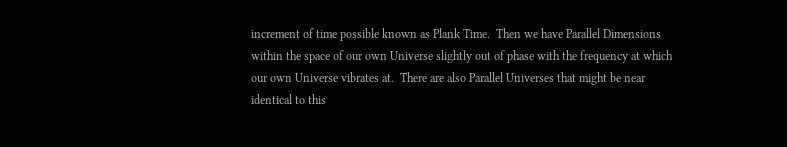increment of time possible known as Plank Time.  Then we have Parallel Dimensions within the space of our own Universe slightly out of phase with the frequency at which our own Universe vibrates at.  There are also Parallel Universes that might be near identical to this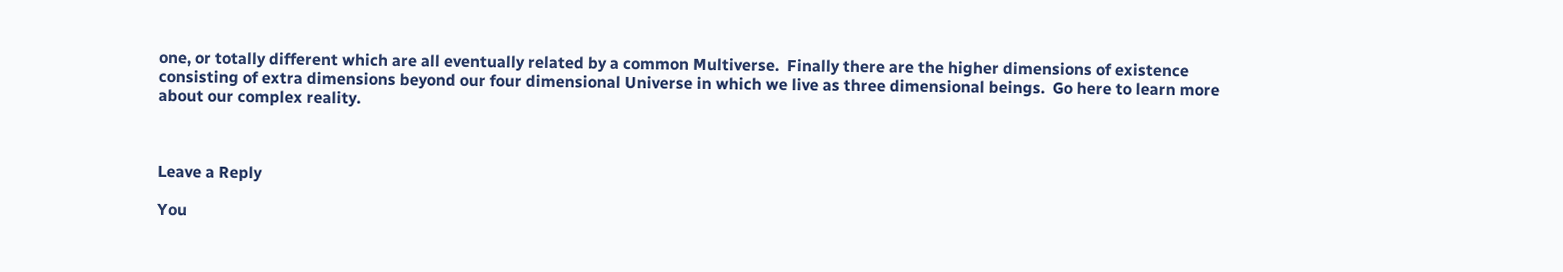one, or totally different which are all eventually related by a common Multiverse.  Finally there are the higher dimensions of existence consisting of extra dimensions beyond our four dimensional Universe in which we live as three dimensional beings.  Go here to learn more about our complex reality.



Leave a Reply

You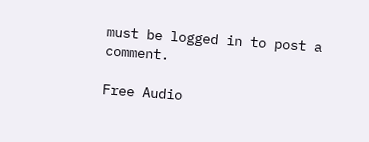must be logged in to post a comment.

Free Audio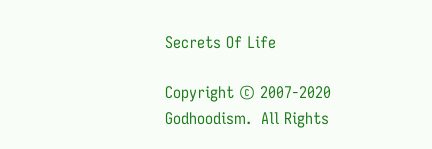Secrets Of Life

Copyright © 2007-2020 Godhoodism.  All Rights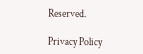Reserved.

Privacy Policy